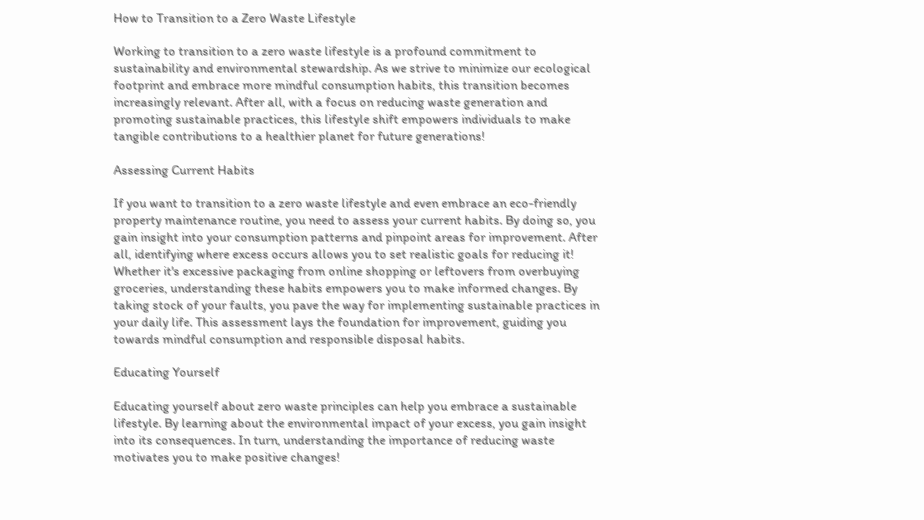How to Transition to a Zero Waste Lifestyle

Working to transition to a zero waste lifestyle is a profound commitment to sustainability and environmental stewardship. As we strive to minimize our ecological footprint and embrace more mindful consumption habits, this transition becomes increasingly relevant. After all, with a focus on reducing waste generation and promoting sustainable practices, this lifestyle shift empowers individuals to make tangible contributions to a healthier planet for future generations!

Assessing Current Habits

If you want to transition to a zero waste lifestyle and even embrace an eco-friendly property maintenance routine, you need to assess your current habits. By doing so, you gain insight into your consumption patterns and pinpoint areas for improvement. After all, identifying where excess occurs allows you to set realistic goals for reducing it! Whether it's excessive packaging from online shopping or leftovers from overbuying groceries, understanding these habits empowers you to make informed changes. By taking stock of your faults, you pave the way for implementing sustainable practices in your daily life. This assessment lays the foundation for improvement, guiding you towards mindful consumption and responsible disposal habits.

Educating Yourself

Educating yourself about zero waste principles can help you embrace a sustainable lifestyle. By learning about the environmental impact of your excess, you gain insight into its consequences. In turn, understanding the importance of reducing waste motivates you to make positive changes!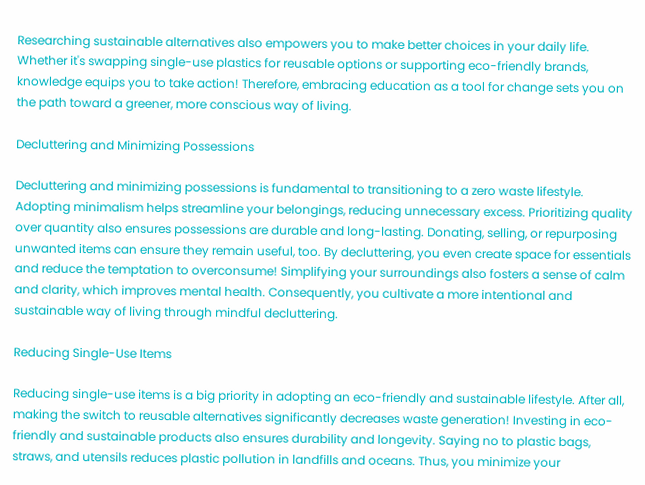Researching sustainable alternatives also empowers you to make better choices in your daily life. Whether it's swapping single-use plastics for reusable options or supporting eco-friendly brands, knowledge equips you to take action! Therefore, embracing education as a tool for change sets you on the path toward a greener, more conscious way of living.

Decluttering and Minimizing Possessions

Decluttering and minimizing possessions is fundamental to transitioning to a zero waste lifestyle. Adopting minimalism helps streamline your belongings, reducing unnecessary excess. Prioritizing quality over quantity also ensures possessions are durable and long-lasting. Donating, selling, or repurposing unwanted items can ensure they remain useful, too. By decluttering, you even create space for essentials and reduce the temptation to overconsume! Simplifying your surroundings also fosters a sense of calm and clarity, which improves mental health. Consequently, you cultivate a more intentional and sustainable way of living through mindful decluttering.

Reducing Single-Use Items

Reducing single-use items is a big priority in adopting an eco-friendly and sustainable lifestyle. After all, making the switch to reusable alternatives significantly decreases waste generation! Investing in eco-friendly and sustainable products also ensures durability and longevity. Saying no to plastic bags, straws, and utensils reduces plastic pollution in landfills and oceans. Thus, you minimize your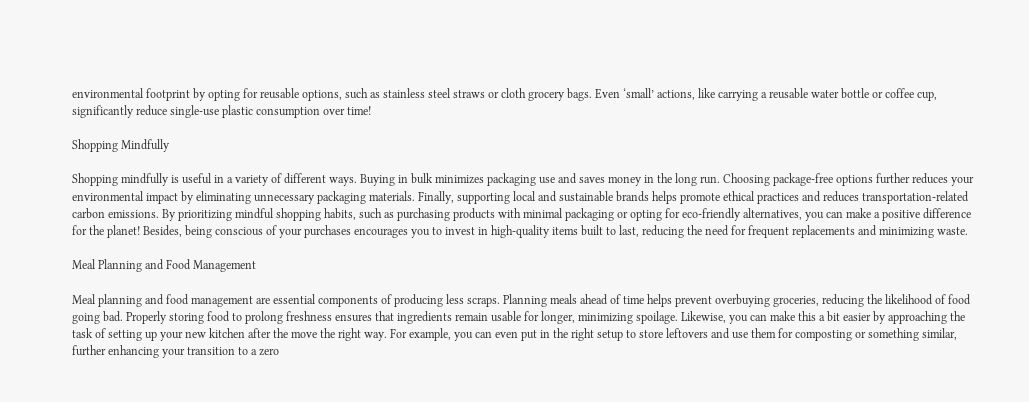environmental footprint by opting for reusable options, such as stainless steel straws or cloth grocery bags. Even ‘small’ actions, like carrying a reusable water bottle or coffee cup, significantly reduce single-use plastic consumption over time!

Shopping Mindfully

Shopping mindfully is useful in a variety of different ways. Buying in bulk minimizes packaging use and saves money in the long run. Choosing package-free options further reduces your environmental impact by eliminating unnecessary packaging materials. Finally, supporting local and sustainable brands helps promote ethical practices and reduces transportation-related carbon emissions. By prioritizing mindful shopping habits, such as purchasing products with minimal packaging or opting for eco-friendly alternatives, you can make a positive difference for the planet! Besides, being conscious of your purchases encourages you to invest in high-quality items built to last, reducing the need for frequent replacements and minimizing waste.

Meal Planning and Food Management

Meal planning and food management are essential components of producing less scraps. Planning meals ahead of time helps prevent overbuying groceries, reducing the likelihood of food going bad. Properly storing food to prolong freshness ensures that ingredients remain usable for longer, minimizing spoilage. Likewise, you can make this a bit easier by approaching the task of setting up your new kitchen after the move the right way. For example, you can even put in the right setup to store leftovers and use them for composting or something similar, further enhancing your transition to a zero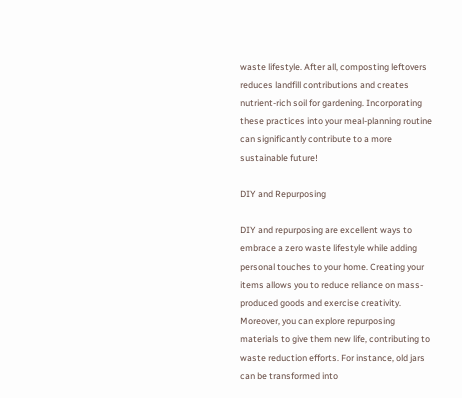waste lifestyle. After all, composting leftovers reduces landfill contributions and creates nutrient-rich soil for gardening. Incorporating these practices into your meal-planning routine can significantly contribute to a more sustainable future!

DIY and Repurposing

DIY and repurposing are excellent ways to embrace a zero waste lifestyle while adding personal touches to your home. Creating your items allows you to reduce reliance on mass-produced goods and exercise creativity. Moreover, you can explore repurposing materials to give them new life, contributing to waste reduction efforts. For instance, old jars can be transformed into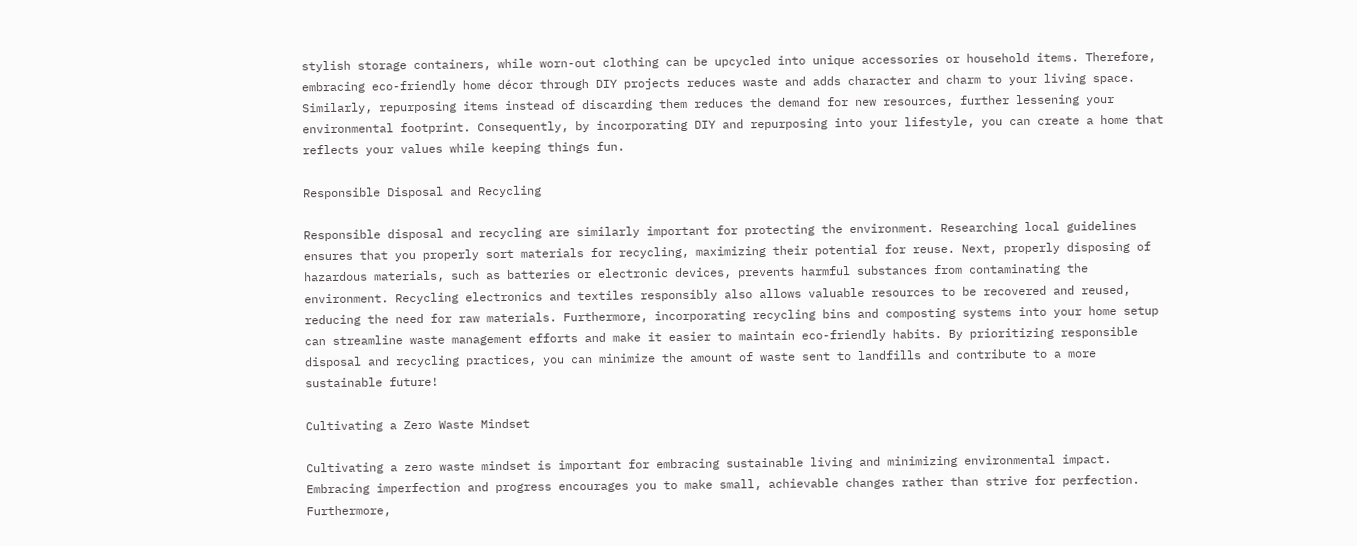stylish storage containers, while worn-out clothing can be upcycled into unique accessories or household items. Therefore, embracing eco-friendly home décor through DIY projects reduces waste and adds character and charm to your living space. Similarly, repurposing items instead of discarding them reduces the demand for new resources, further lessening your environmental footprint. Consequently, by incorporating DIY and repurposing into your lifestyle, you can create a home that reflects your values while keeping things fun.

Responsible Disposal and Recycling

Responsible disposal and recycling are similarly important for protecting the environment. Researching local guidelines ensures that you properly sort materials for recycling, maximizing their potential for reuse. Next, properly disposing of hazardous materials, such as batteries or electronic devices, prevents harmful substances from contaminating the environment. Recycling electronics and textiles responsibly also allows valuable resources to be recovered and reused, reducing the need for raw materials. Furthermore, incorporating recycling bins and composting systems into your home setup can streamline waste management efforts and make it easier to maintain eco-friendly habits. By prioritizing responsible disposal and recycling practices, you can minimize the amount of waste sent to landfills and contribute to a more sustainable future!

Cultivating a Zero Waste Mindset

Cultivating a zero waste mindset is important for embracing sustainable living and minimizing environmental impact. Embracing imperfection and progress encourages you to make small, achievable changes rather than strive for perfection. Furthermore,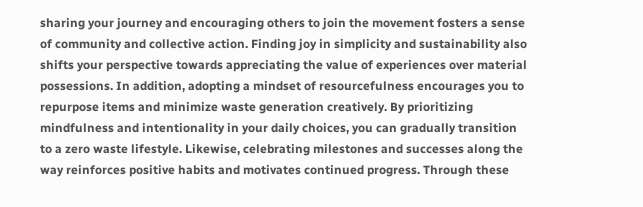sharing your journey and encouraging others to join the movement fosters a sense of community and collective action. Finding joy in simplicity and sustainability also shifts your perspective towards appreciating the value of experiences over material possessions. In addition, adopting a mindset of resourcefulness encourages you to repurpose items and minimize waste generation creatively. By prioritizing mindfulness and intentionality in your daily choices, you can gradually transition to a zero waste lifestyle. Likewise, celebrating milestones and successes along the way reinforces positive habits and motivates continued progress. Through these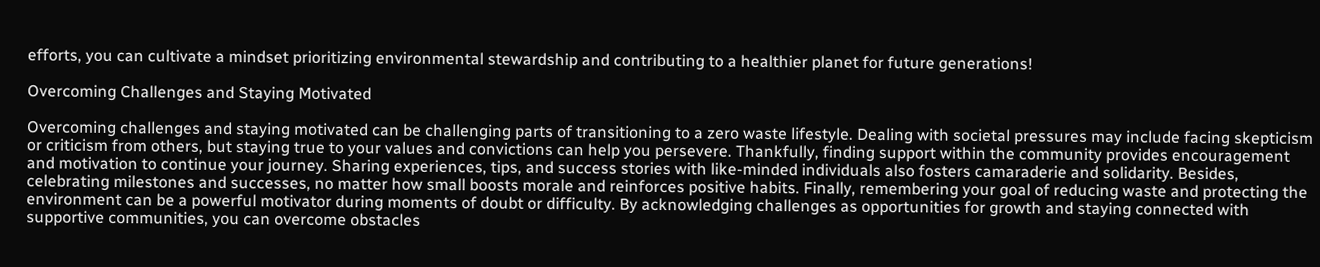efforts, you can cultivate a mindset prioritizing environmental stewardship and contributing to a healthier planet for future generations!

Overcoming Challenges and Staying Motivated

Overcoming challenges and staying motivated can be challenging parts of transitioning to a zero waste lifestyle. Dealing with societal pressures may include facing skepticism or criticism from others, but staying true to your values and convictions can help you persevere. Thankfully, finding support within the community provides encouragement and motivation to continue your journey. Sharing experiences, tips, and success stories with like-minded individuals also fosters camaraderie and solidarity. Besides, celebrating milestones and successes, no matter how small boosts morale and reinforces positive habits. Finally, remembering your goal of reducing waste and protecting the environment can be a powerful motivator during moments of doubt or difficulty. By acknowledging challenges as opportunities for growth and staying connected with supportive communities, you can overcome obstacles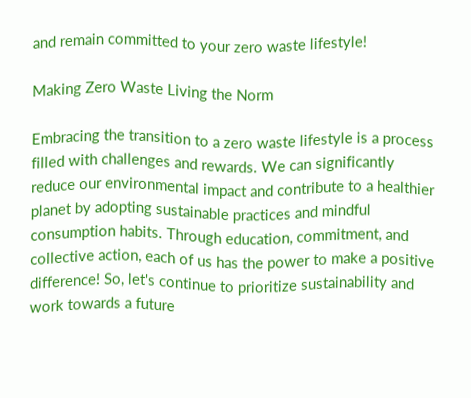and remain committed to your zero waste lifestyle!

Making Zero Waste Living the Norm

Embracing the transition to a zero waste lifestyle is a process filled with challenges and rewards. We can significantly reduce our environmental impact and contribute to a healthier planet by adopting sustainable practices and mindful consumption habits. Through education, commitment, and collective action, each of us has the power to make a positive difference! So, let's continue to prioritize sustainability and work towards a future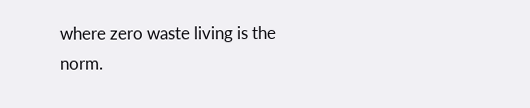where zero waste living is the norm.